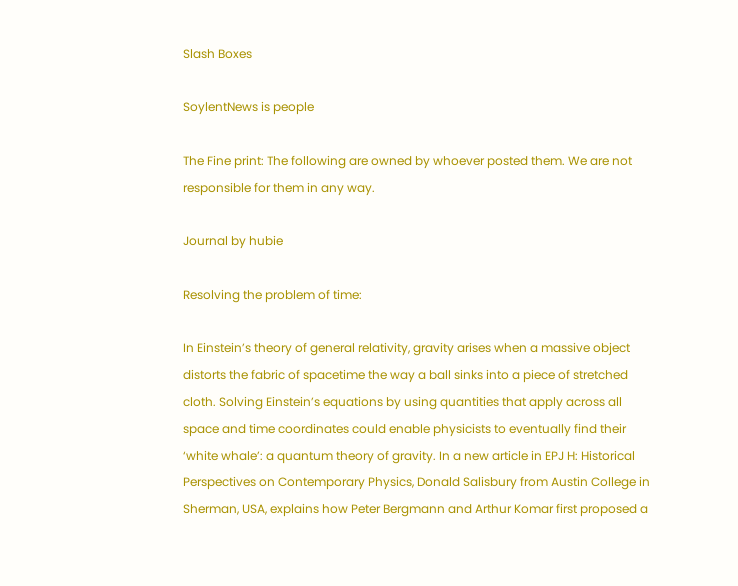Slash Boxes

SoylentNews is people

The Fine print: The following are owned by whoever posted them. We are not responsible for them in any way.

Journal by hubie

Resolving the problem of time:

In Einstein’s theory of general relativity, gravity arises when a massive object distorts the fabric of spacetime the way a ball sinks into a piece of stretched cloth. Solving Einstein’s equations by using quantities that apply across all space and time coordinates could enable physicists to eventually find their ‘white whale’: a quantum theory of gravity. In a new article in EPJ H: Historical Perspectives on Contemporary Physics, Donald Salisbury from Austin College in Sherman, USA, explains how Peter Bergmann and Arthur Komar first proposed a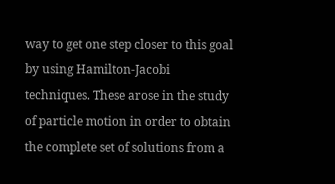way to get one step closer to this goal by using Hamilton-Jacobi techniques. These arose in the study of particle motion in order to obtain the complete set of solutions from a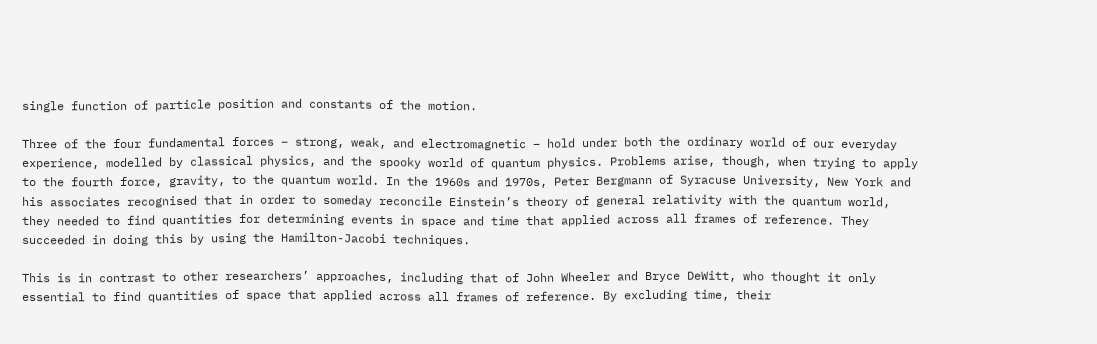single function of particle position and constants of the motion.

Three of the four fundamental forces – strong, weak, and electromagnetic – hold under both the ordinary world of our everyday experience, modelled by classical physics, and the spooky world of quantum physics. Problems arise, though, when trying to apply to the fourth force, gravity, to the quantum world. In the 1960s and 1970s, Peter Bergmann of Syracuse University, New York and his associates recognised that in order to someday reconcile Einstein’s theory of general relativity with the quantum world, they needed to find quantities for determining events in space and time that applied across all frames of reference. They succeeded in doing this by using the Hamilton-Jacobi techniques.

This is in contrast to other researchers’ approaches, including that of John Wheeler and Bryce DeWitt, who thought it only essential to find quantities of space that applied across all frames of reference. By excluding time, their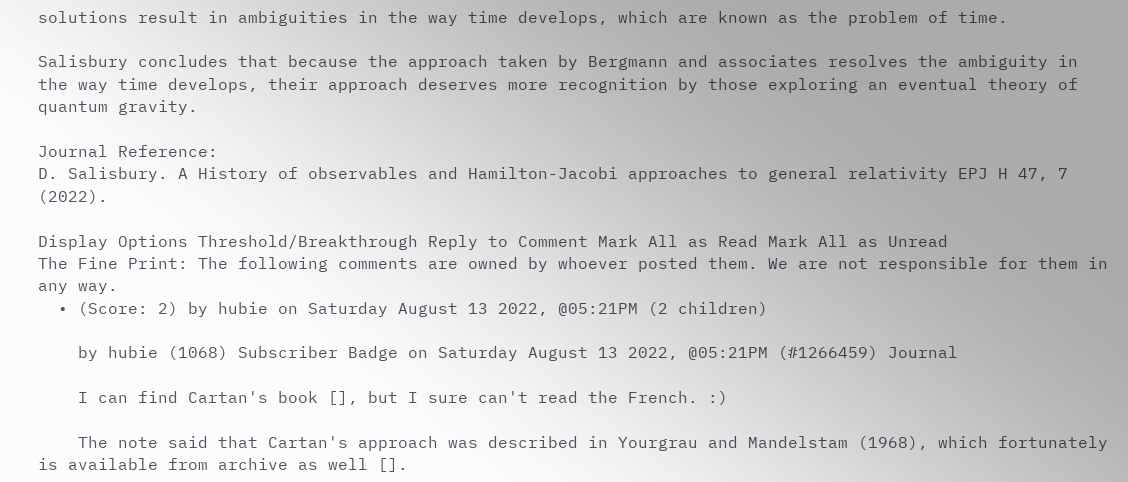solutions result in ambiguities in the way time develops, which are known as the problem of time.

Salisbury concludes that because the approach taken by Bergmann and associates resolves the ambiguity in the way time develops, their approach deserves more recognition by those exploring an eventual theory of quantum gravity.

Journal Reference:
D. Salisbury. A History of observables and Hamilton-Jacobi approaches to general relativity EPJ H 47, 7 (2022).

Display Options Threshold/Breakthrough Reply to Comment Mark All as Read Mark All as Unread
The Fine Print: The following comments are owned by whoever posted them. We are not responsible for them in any way.
  • (Score: 2) by hubie on Saturday August 13 2022, @05:21PM (2 children)

    by hubie (1068) Subscriber Badge on Saturday August 13 2022, @05:21PM (#1266459) Journal

    I can find Cartan's book [], but I sure can't read the French. :)

    The note said that Cartan's approach was described in Yourgrau and Mandelstam (1968), which fortunately is available from archive as well [].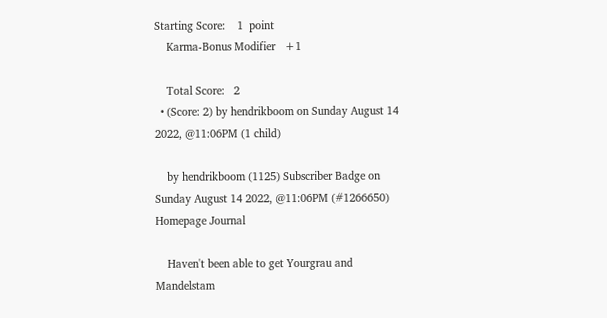Starting Score:    1  point
    Karma-Bonus Modifier   +1

    Total Score:   2
  • (Score: 2) by hendrikboom on Sunday August 14 2022, @11:06PM (1 child)

    by hendrikboom (1125) Subscriber Badge on Sunday August 14 2022, @11:06PM (#1266650) Homepage Journal

    Haven't been able to get Yourgrau and Mandelstam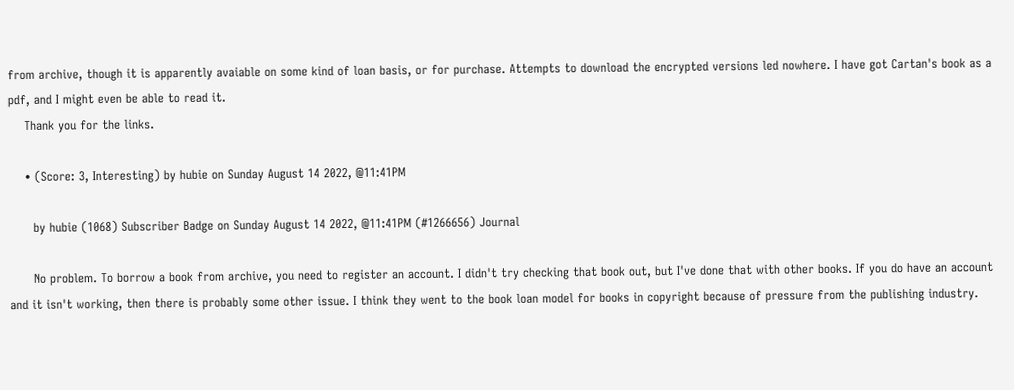from archive, though it is apparently avaiable on some kind of loan basis, or for purchase. Attempts to download the encrypted versions led nowhere. I have got Cartan's book as a pdf, and I might even be able to read it.
    Thank you for the links.

    • (Score: 3, Interesting) by hubie on Sunday August 14 2022, @11:41PM

      by hubie (1068) Subscriber Badge on Sunday August 14 2022, @11:41PM (#1266656) Journal

      No problem. To borrow a book from archive, you need to register an account. I didn't try checking that book out, but I've done that with other books. If you do have an account and it isn't working, then there is probably some other issue. I think they went to the book loan model for books in copyright because of pressure from the publishing industry.